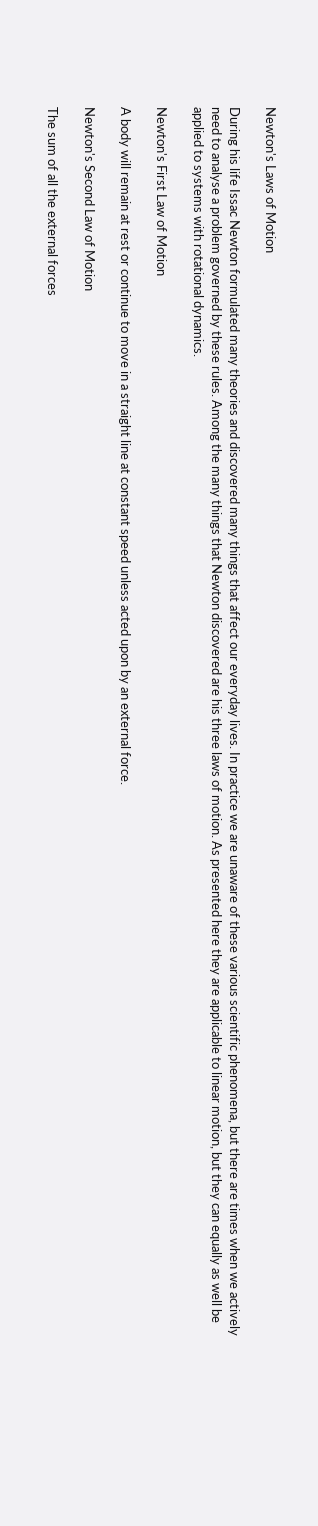Newton's Laws of Motion

During his life Issac Newton formulated many theories and discovered many things that affect our everyday lives. In practice we are unaware of these various scientific phenomena, but there are times when we actively need to analyse a problem governed by these rules. Among the many things that Newton discovered are his three laws of motion. As presented here they are applicable to linear motion, but they can equally as well be applied to systems with rotational dynamics.

Newton's First Law of Motion

A body will remain at rest or continue to move in a straight line at constant speed unless acted upon by an external force.

Newton's Second Law of Motion

The sum of all the external forces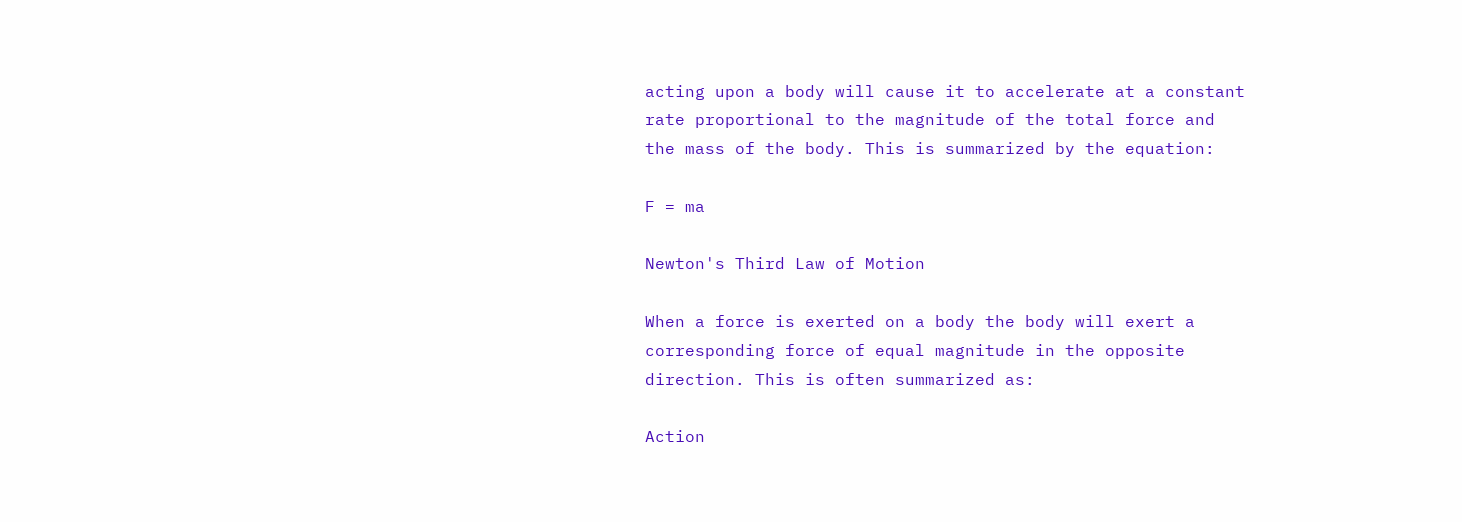acting upon a body will cause it to accelerate at a constant rate proportional to the magnitude of the total force and the mass of the body. This is summarized by the equation:

F = ma

Newton's Third Law of Motion

When a force is exerted on a body the body will exert a corresponding force of equal magnitude in the opposite direction. This is often summarized as:

Action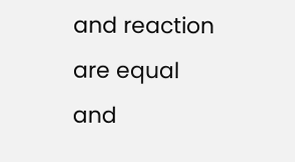and reaction are equal and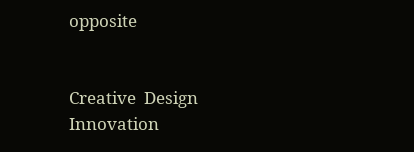opposite


Creative  Design  Innovation